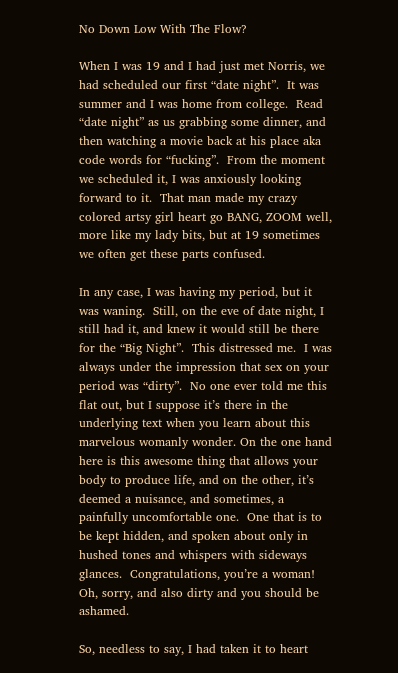No Down Low With The Flow?

When I was 19 and I had just met Norris, we had scheduled our first “date night”.  It was summer and I was home from college.  Read “date night” as us grabbing some dinner, and then watching a movie back at his place aka code words for “fucking”.  From the moment we scheduled it, I was anxiously looking forward to it.  That man made my crazy colored artsy girl heart go BANG, ZOOM well, more like my lady bits, but at 19 sometimes we often get these parts confused.

In any case, I was having my period, but it was waning.  Still, on the eve of date night, I still had it, and knew it would still be there for the “Big Night”.  This distressed me.  I was always under the impression that sex on your period was “dirty”.  No one ever told me this flat out, but I suppose it’s there in the underlying text when you learn about this marvelous womanly wonder. On the one hand here is this awesome thing that allows your body to produce life, and on the other, it’s deemed a nuisance, and sometimes, a painfully uncomfortable one.  One that is to be kept hidden, and spoken about only in hushed tones and whispers with sideways glances.  Congratulations, you’re a woman!  Oh, sorry, and also dirty and you should be ashamed.

So, needless to say, I had taken it to heart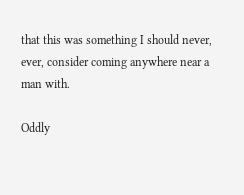that this was something I should never, ever, consider coming anywhere near a man with.

Oddly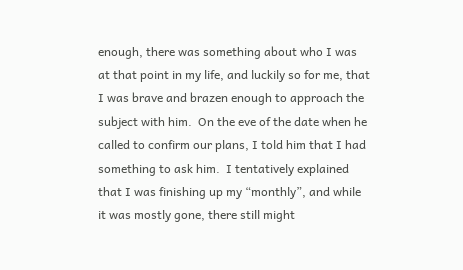enough, there was something about who I was at that point in my life, and luckily so for me, that I was brave and brazen enough to approach the subject with him.  On the eve of the date when he called to confirm our plans, I told him that I had something to ask him.  I tentatively explained that I was finishing up my “monthly”, and while it was mostly gone, there still might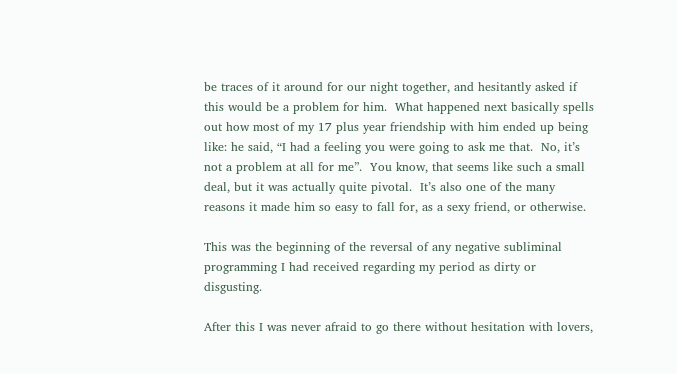be traces of it around for our night together, and hesitantly asked if this would be a problem for him.  What happened next basically spells out how most of my 17 plus year friendship with him ended up being like: he said, “I had a feeling you were going to ask me that.  No, it’s not a problem at all for me”.  You know, that seems like such a small deal, but it was actually quite pivotal.  It’s also one of the many reasons it made him so easy to fall for, as a sexy friend, or otherwise.

This was the beginning of the reversal of any negative subliminal programming I had received regarding my period as dirty or disgusting.

After this I was never afraid to go there without hesitation with lovers,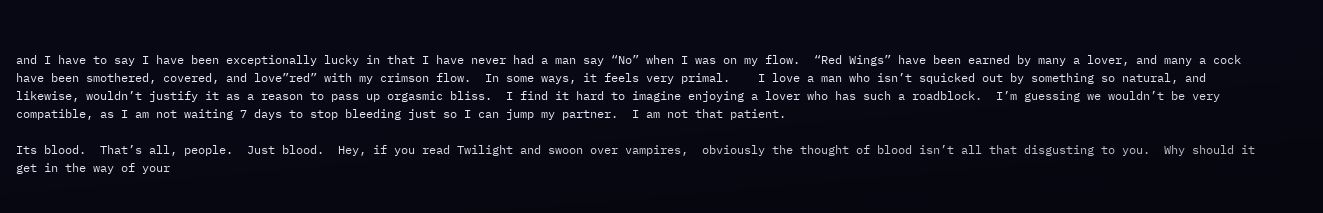and I have to say I have been exceptionally lucky in that I have never had a man say “No” when I was on my flow.  “Red Wings” have been earned by many a lover, and many a cock have been smothered, covered, and love”red” with my crimson flow.  In some ways, it feels very primal.    I love a man who isn’t squicked out by something so natural, and likewise, wouldn’t justify it as a reason to pass up orgasmic bliss.  I find it hard to imagine enjoying a lover who has such a roadblock.  I’m guessing we wouldn’t be very compatible, as I am not waiting 7 days to stop bleeding just so I can jump my partner.  I am not that patient.

Its blood.  That’s all, people.  Just blood.  Hey, if you read Twilight and swoon over vampires,  obviously the thought of blood isn’t all that disgusting to you.  Why should it get in the way of your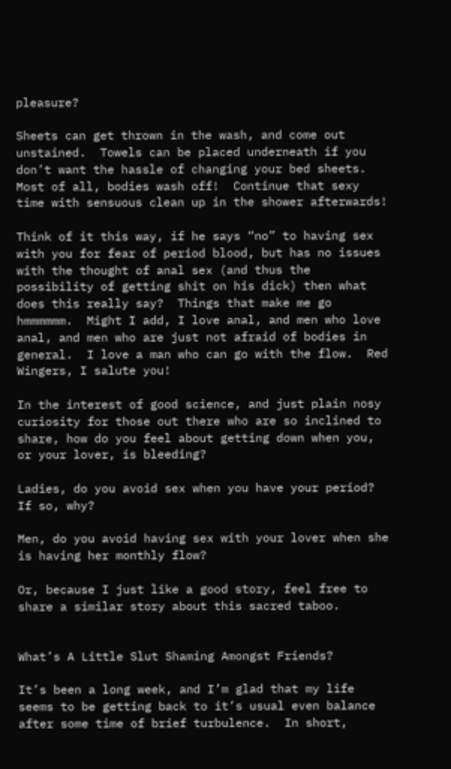pleasure?

Sheets can get thrown in the wash, and come out unstained.  Towels can be placed underneath if you don’t want the hassle of changing your bed sheets.  Most of all, bodies wash off!  Continue that sexy time with sensuous clean up in the shower afterwards!

Think of it this way, if he says “no” to having sex with you for fear of period blood, but has no issues with the thought of anal sex (and thus the possibility of getting shit on his dick) then what does this really say?  Things that make me go hmmmmmm.  Might I add, I love anal, and men who love anal, and men who are just not afraid of bodies in general.  I love a man who can go with the flow.  Red Wingers, I salute you!

In the interest of good science, and just plain nosy curiosity for those out there who are so inclined to share, how do you feel about getting down when you, or your lover, is bleeding?

Ladies, do you avoid sex when you have your period?  If so, why?

Men, do you avoid having sex with your lover when she is having her monthly flow?

Or, because I just like a good story, feel free to share a similar story about this sacred taboo.


What’s A Little Slut Shaming Amongst Friends?

It’s been a long week, and I’m glad that my life seems to be getting back to it’s usual even balance after some time of brief turbulence.  In short,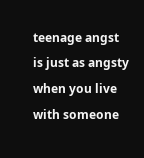teenage angst is just as angsty when you live with someone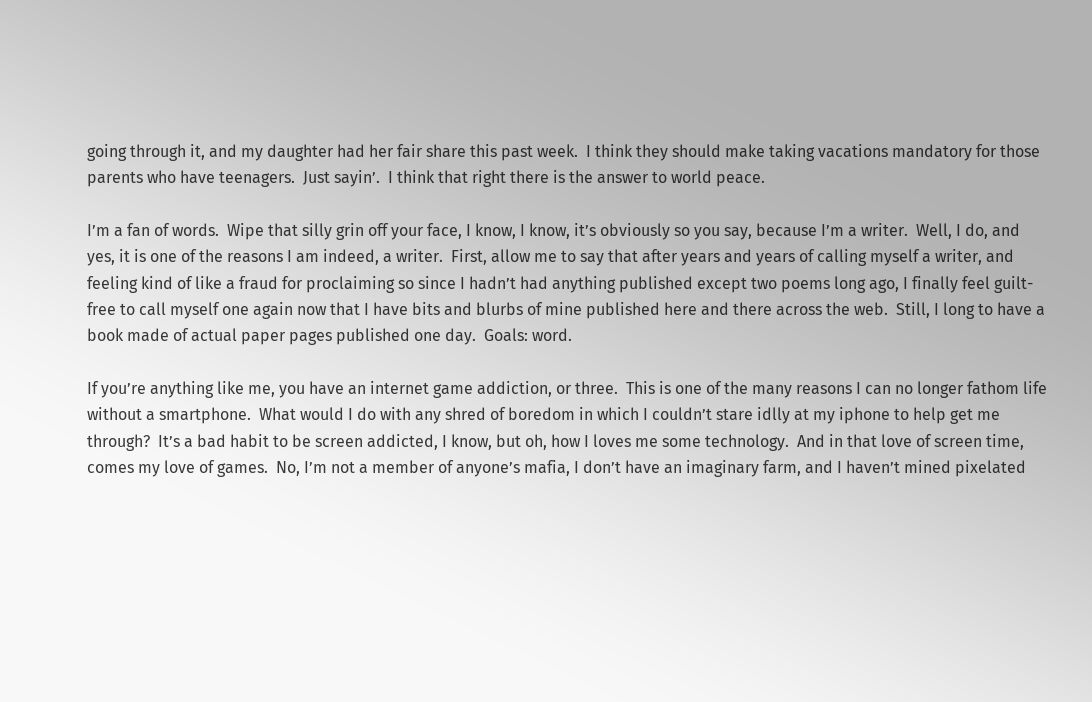going through it, and my daughter had her fair share this past week.  I think they should make taking vacations mandatory for those parents who have teenagers.  Just sayin’.  I think that right there is the answer to world peace.

I’m a fan of words.  Wipe that silly grin off your face, I know, I know, it’s obviously so you say, because I’m a writer.  Well, I do, and yes, it is one of the reasons I am indeed, a writer.  First, allow me to say that after years and years of calling myself a writer, and feeling kind of like a fraud for proclaiming so since I hadn’t had anything published except two poems long ago, I finally feel guilt-free to call myself one again now that I have bits and blurbs of mine published here and there across the web.  Still, I long to have a book made of actual paper pages published one day.  Goals: word.

If you’re anything like me, you have an internet game addiction, or three.  This is one of the many reasons I can no longer fathom life without a smartphone.  What would I do with any shred of boredom in which I couldn’t stare idlly at my iphone to help get me through?  It’s a bad habit to be screen addicted, I know, but oh, how I loves me some technology.  And in that love of screen time, comes my love of games.  No, I’m not a member of anyone’s mafia, I don’t have an imaginary farm, and I haven’t mined pixelated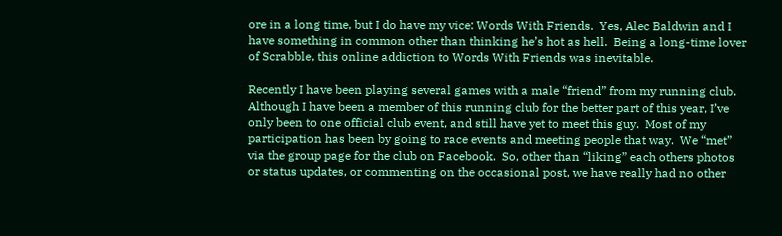ore in a long time, but I do have my vice: Words With Friends.  Yes, Alec Baldwin and I have something in common other than thinking he’s hot as hell.  Being a long-time lover of Scrabble, this online addiction to Words With Friends was inevitable.

Recently I have been playing several games with a male “friend” from my running club.  Although I have been a member of this running club for the better part of this year, I’ve only been to one official club event, and still have yet to meet this guy.  Most of my participation has been by going to race events and meeting people that way.  We “met” via the group page for the club on Facebook.  So, other than “liking” each others photos or status updates, or commenting on the occasional post, we have really had no other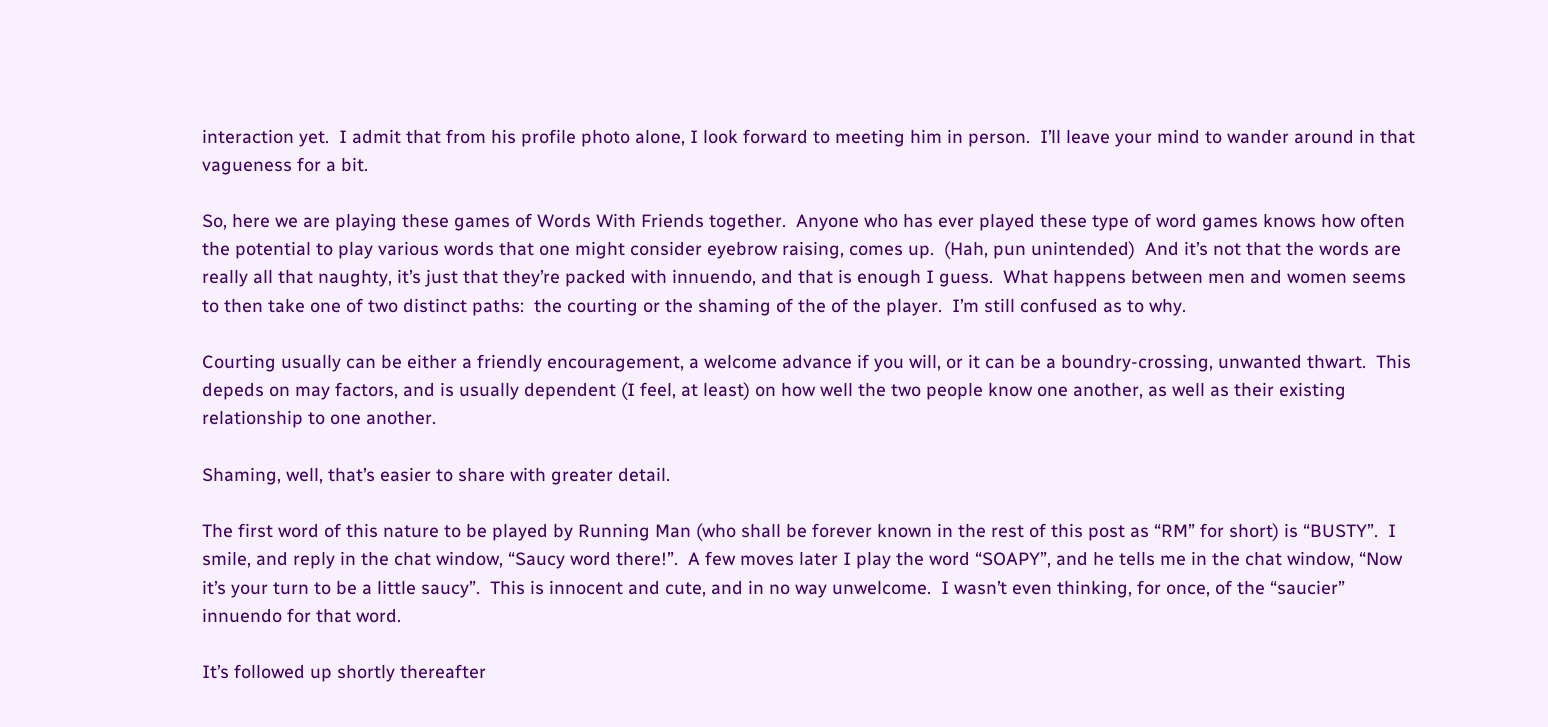interaction yet.  I admit that from his profile photo alone, I look forward to meeting him in person.  I’ll leave your mind to wander around in that vagueness for a bit.

So, here we are playing these games of Words With Friends together.  Anyone who has ever played these type of word games knows how often the potential to play various words that one might consider eyebrow raising, comes up.  (Hah, pun unintended)  And it’s not that the words are really all that naughty, it’s just that they’re packed with innuendo, and that is enough I guess.  What happens between men and women seems to then take one of two distinct paths:  the courting or the shaming of the of the player.  I’m still confused as to why.

Courting usually can be either a friendly encouragement, a welcome advance if you will, or it can be a boundry-crossing, unwanted thwart.  This depeds on may factors, and is usually dependent (I feel, at least) on how well the two people know one another, as well as their existing relationship to one another.

Shaming, well, that’s easier to share with greater detail.

The first word of this nature to be played by Running Man (who shall be forever known in the rest of this post as “RM” for short) is “BUSTY”.  I smile, and reply in the chat window, “Saucy word there!”.  A few moves later I play the word “SOAPY”, and he tells me in the chat window, “Now it’s your turn to be a little saucy”.  This is innocent and cute, and in no way unwelcome.  I wasn’t even thinking, for once, of the “saucier” innuendo for that word.

It’s followed up shortly thereafter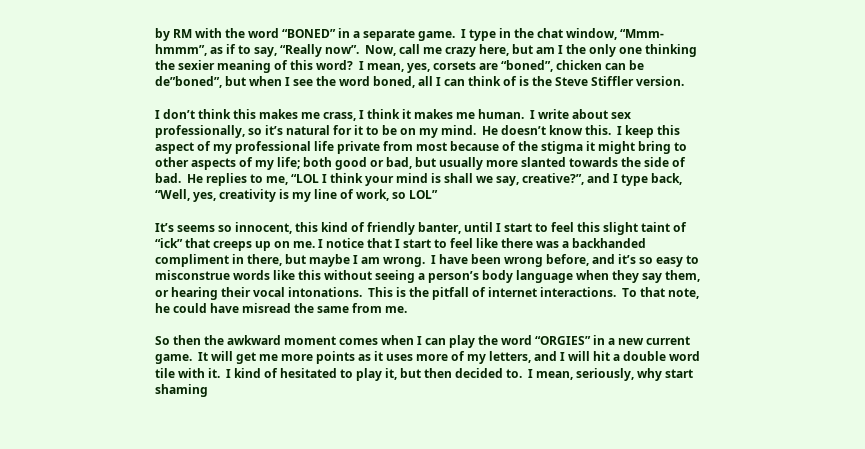by RM with the word “BONED” in a separate game.  I type in the chat window, “Mmm-hmmm”, as if to say, “Really now”.  Now, call me crazy here, but am I the only one thinking the sexier meaning of this word?  I mean, yes, corsets are “boned”, chicken can be de”boned”, but when I see the word boned, all I can think of is the Steve Stiffler version.

I don’t think this makes me crass, I think it makes me human.  I write about sex professionally, so it’s natural for it to be on my mind.  He doesn’t know this.  I keep this aspect of my professional life private from most because of the stigma it might bring to other aspects of my life; both good or bad, but usually more slanted towards the side of bad.  He replies to me, “LOL I think your mind is shall we say, creative?”, and I type back, “Well, yes, creativity is my line of work, so LOL”

It’s seems so innocent, this kind of friendly banter, until I start to feel this slight taint of “ick” that creeps up on me. I notice that I start to feel like there was a backhanded compliment in there, but maybe I am wrong.  I have been wrong before, and it’s so easy to misconstrue words like this without seeing a person’s body language when they say them, or hearing their vocal intonations.  This is the pitfall of internet interactions.  To that note, he could have misread the same from me.

So then the awkward moment comes when I can play the word “ORGIES” in a new current game.  It will get me more points as it uses more of my letters, and I will hit a double word tile with it.  I kind of hesitated to play it, but then decided to.  I mean, seriously, why start shaming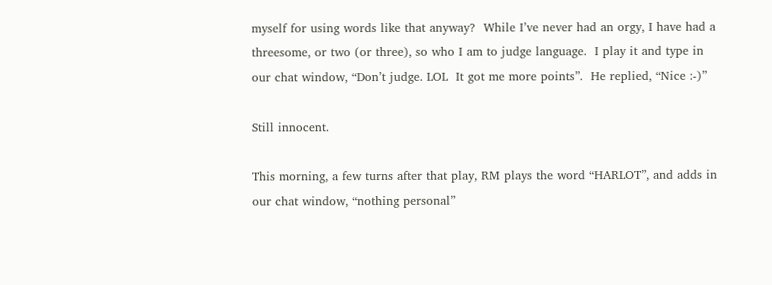myself for using words like that anyway?  While I’ve never had an orgy, I have had a threesome, or two (or three), so who I am to judge language.  I play it and type in our chat window, “Don’t judge. LOL  It got me more points”.  He replied, “Nice :-)”

Still innocent.

This morning, a few turns after that play, RM plays the word “HARLOT”, and adds in our chat window, “nothing personal”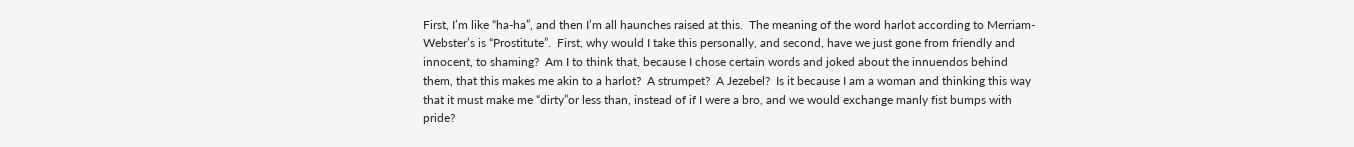First, I’m like “ha-ha”, and then I’m all haunches raised at this.  The meaning of the word harlot according to Merriam-Webster’s is “Prostitute”.  First, why would I take this personally, and second, have we just gone from friendly and innocent, to shaming?  Am I to think that, because I chose certain words and joked about the innuendos behind them, that this makes me akin to a harlot?  A strumpet?  A Jezebel?  Is it because I am a woman and thinking this way that it must make me “dirty”or less than, instead of if I were a bro, and we would exchange manly fist bumps with pride?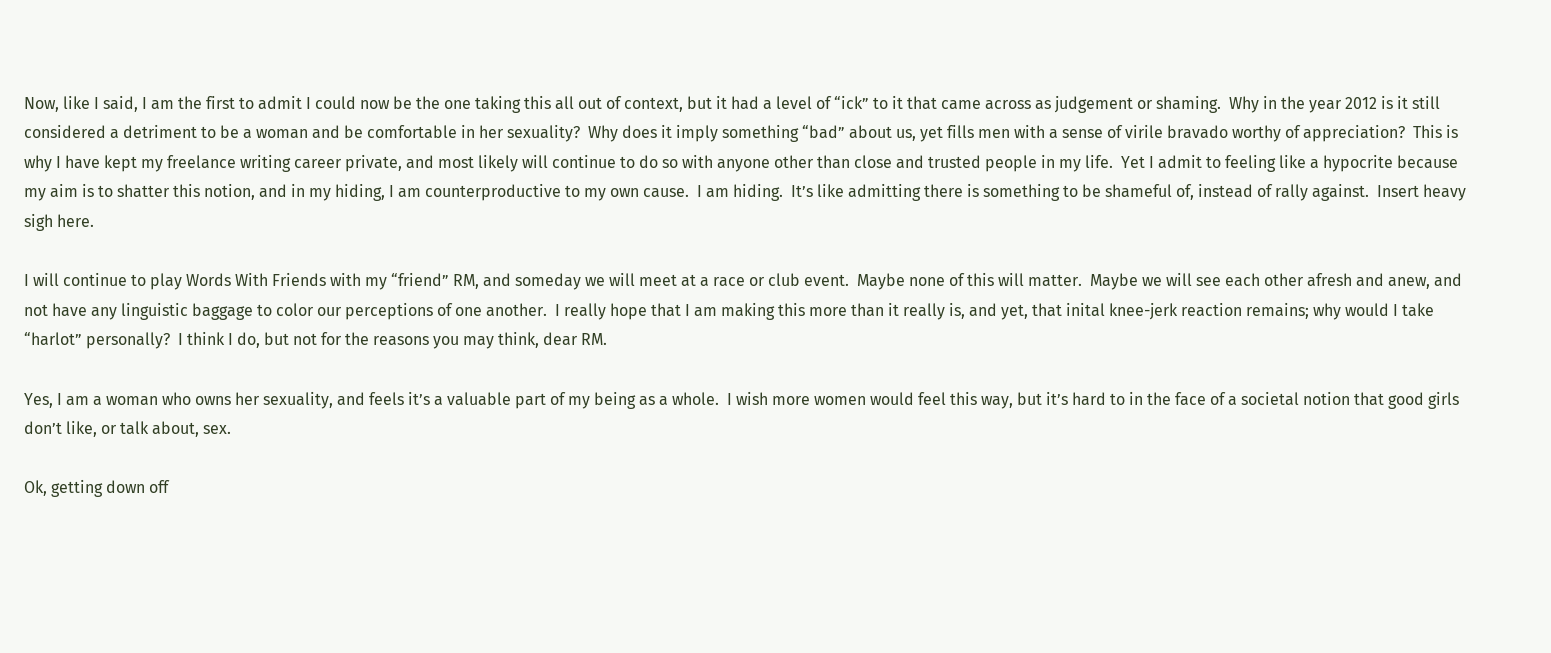Now, like I said, I am the first to admit I could now be the one taking this all out of context, but it had a level of “ick” to it that came across as judgement or shaming.  Why in the year 2012 is it still considered a detriment to be a woman and be comfortable in her sexuality?  Why does it imply something “bad” about us, yet fills men with a sense of virile bravado worthy of appreciation?  This is why I have kept my freelance writing career private, and most likely will continue to do so with anyone other than close and trusted people in my life.  Yet I admit to feeling like a hypocrite because my aim is to shatter this notion, and in my hiding, I am counterproductive to my own cause.  I am hiding.  It’s like admitting there is something to be shameful of, instead of rally against.  Insert heavy sigh here.

I will continue to play Words With Friends with my “friend” RM, and someday we will meet at a race or club event.  Maybe none of this will matter.  Maybe we will see each other afresh and anew, and not have any linguistic baggage to color our perceptions of one another.  I really hope that I am making this more than it really is, and yet, that inital knee-jerk reaction remains; why would I take “harlot” personally?  I think I do, but not for the reasons you may think, dear RM.

Yes, I am a woman who owns her sexuality, and feels it’s a valuable part of my being as a whole.  I wish more women would feel this way, but it’s hard to in the face of a societal notion that good girls don’t like, or talk about, sex.

Ok, getting down off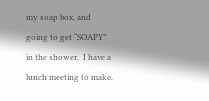my soap box, and going to get “SOAPY” in the shower.  I have a lunch meeting to make.